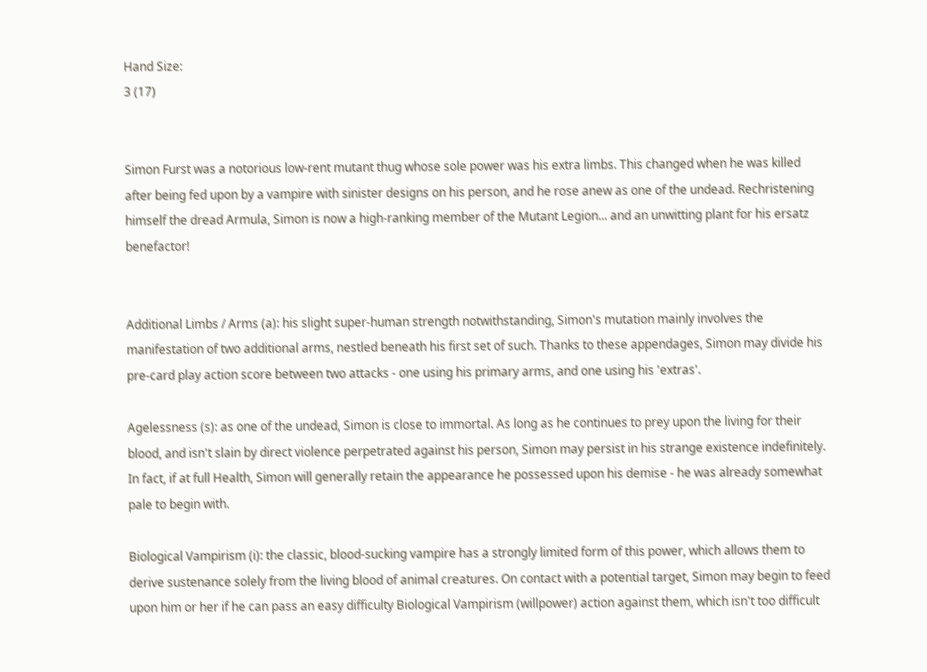Hand Size:
3 (17)


Simon Furst was a notorious low-rent mutant thug whose sole power was his extra limbs. This changed when he was killed after being fed upon by a vampire with sinister designs on his person, and he rose anew as one of the undead. Rechristening himself the dread Armula, Simon is now a high-ranking member of the Mutant Legion... and an unwitting plant for his ersatz benefactor!


Additional Limbs / Arms (a): his slight super-human strength notwithstanding, Simon's mutation mainly involves the manifestation of two additional arms, nestled beneath his first set of such. Thanks to these appendages, Simon may divide his pre-card play action score between two attacks - one using his primary arms, and one using his 'extras'.

Agelessness (s): as one of the undead, Simon is close to immortal. As long as he continues to prey upon the living for their blood, and isn't slain by direct violence perpetrated against his person, Simon may persist in his strange existence indefinitely. In fact, if at full Health, Simon will generally retain the appearance he possessed upon his demise - he was already somewhat pale to begin with.

Biological Vampirism (i): the classic, blood-sucking vampire has a strongly limited form of this power, which allows them to derive sustenance solely from the living blood of animal creatures. On contact with a potential target, Simon may begin to feed upon him or her if he can pass an easy difficulty Biological Vampirism (willpower) action against them, which isn't too difficult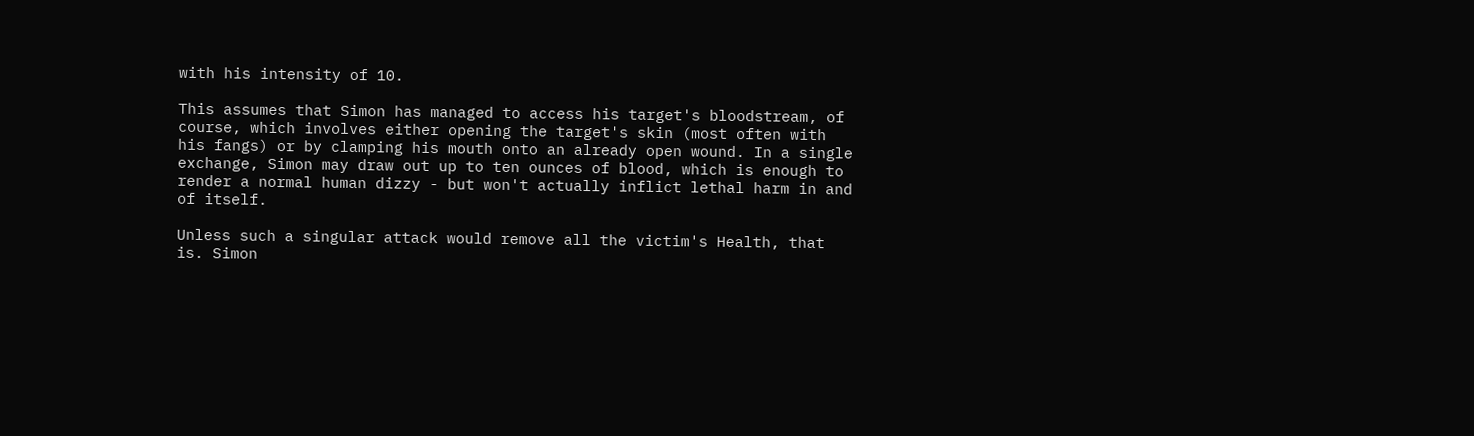with his intensity of 10.

This assumes that Simon has managed to access his target's bloodstream, of course, which involves either opening the target's skin (most often with his fangs) or by clamping his mouth onto an already open wound. In a single exchange, Simon may draw out up to ten ounces of blood, which is enough to render a normal human dizzy - but won't actually inflict lethal harm in and of itself.

Unless such a singular attack would remove all the victim's Health, that is. Simon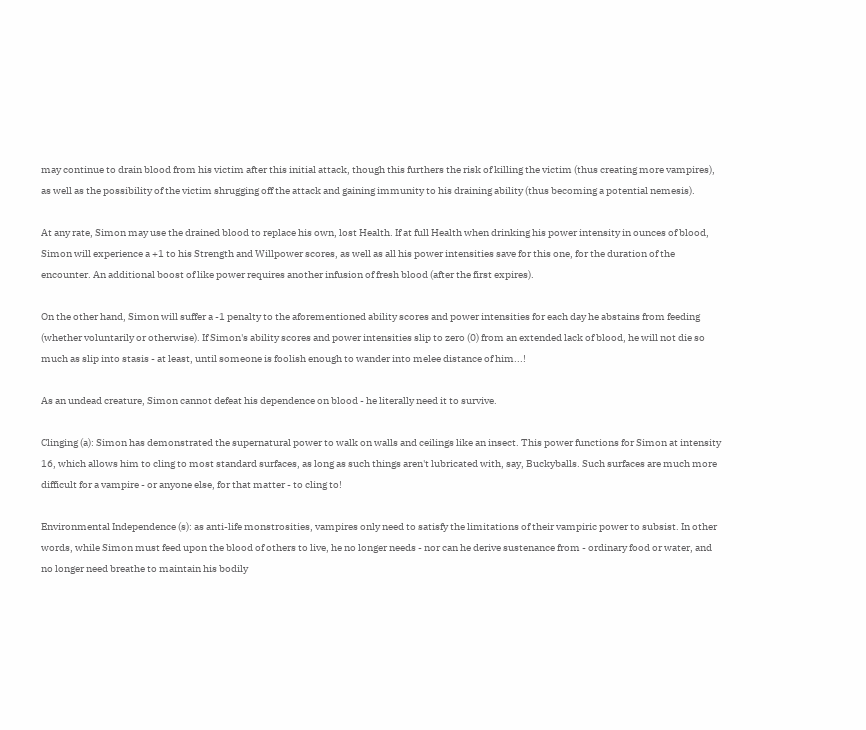may continue to drain blood from his victim after this initial attack, though this furthers the risk of killing the victim (thus creating more vampires), as well as the possibility of the victim shrugging off the attack and gaining immunity to his draining ability (thus becoming a potential nemesis).

At any rate, Simon may use the drained blood to replace his own, lost Health. If at full Health when drinking his power intensity in ounces of blood, Simon will experience a +1 to his Strength and Willpower scores, as well as all his power intensities save for this one, for the duration of the encounter. An additional boost of like power requires another infusion of fresh blood (after the first expires).

On the other hand, Simon will suffer a -1 penalty to the aforementioned ability scores and power intensities for each day he abstains from feeding (whether voluntarily or otherwise). If Simon's ability scores and power intensities slip to zero (0) from an extended lack of blood, he will not die so much as slip into stasis - at least, until someone is foolish enough to wander into melee distance of him...!

As an undead creature, Simon cannot defeat his dependence on blood - he literally need it to survive.

Clinging (a): Simon has demonstrated the supernatural power to walk on walls and ceilings like an insect. This power functions for Simon at intensity 16, which allows him to cling to most standard surfaces, as long as such things aren't lubricated with, say, Buckyballs. Such surfaces are much more difficult for a vampire - or anyone else, for that matter - to cling to!

Environmental Independence (s): as anti-life monstrosities, vampires only need to satisfy the limitations of their vampiric power to subsist. In other words, while Simon must feed upon the blood of others to live, he no longer needs - nor can he derive sustenance from - ordinary food or water, and no longer need breathe to maintain his bodily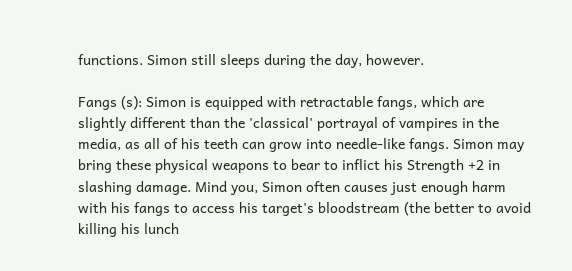functions. Simon still sleeps during the day, however.

Fangs (s): Simon is equipped with retractable fangs, which are slightly different than the 'classical' portrayal of vampires in the media, as all of his teeth can grow into needle-like fangs. Simon may bring these physical weapons to bear to inflict his Strength +2 in slashing damage. Mind you, Simon often causes just enough harm with his fangs to access his target's bloodstream (the better to avoid killing his lunch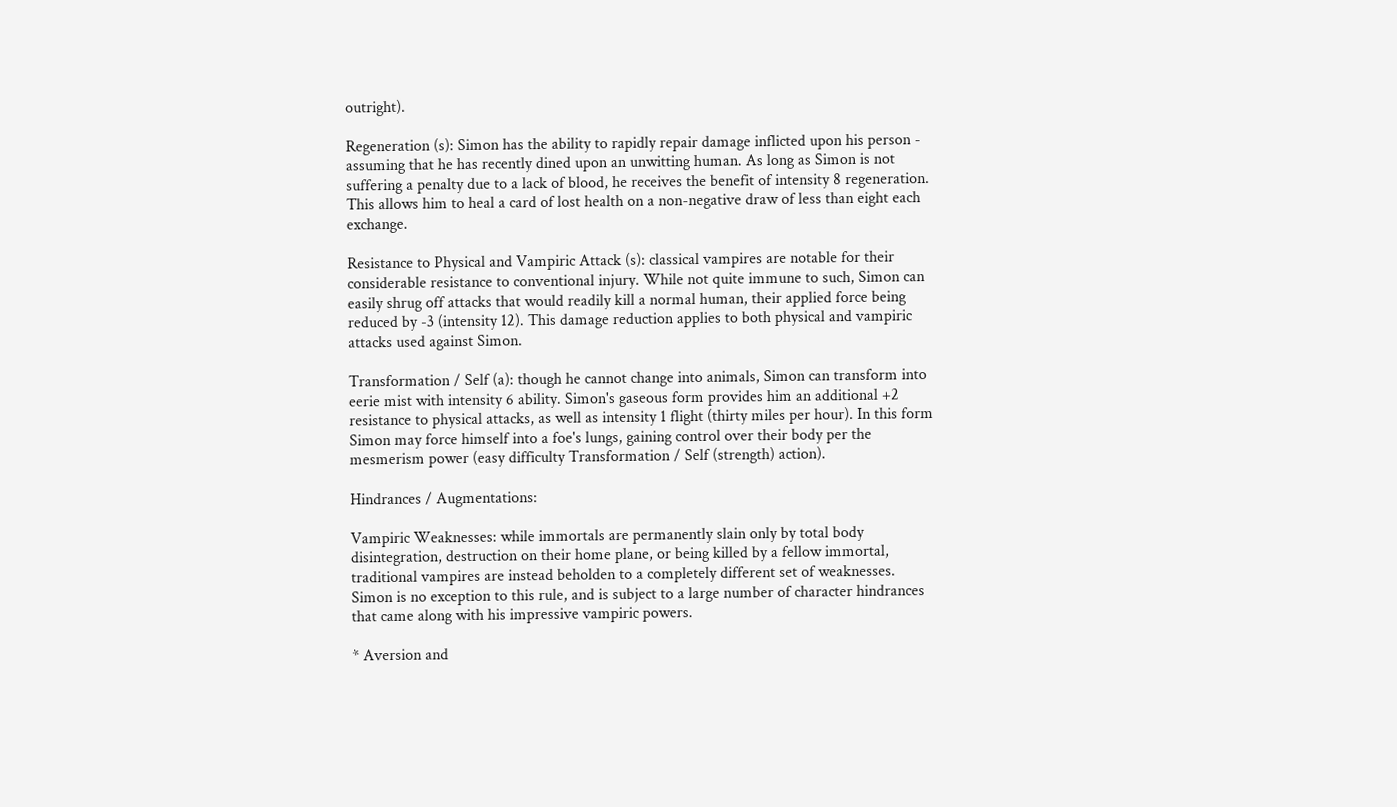outright).

Regeneration (s): Simon has the ability to rapidly repair damage inflicted upon his person - assuming that he has recently dined upon an unwitting human. As long as Simon is not suffering a penalty due to a lack of blood, he receives the benefit of intensity 8 regeneration. This allows him to heal a card of lost health on a non-negative draw of less than eight each exchange.

Resistance to Physical and Vampiric Attack (s): classical vampires are notable for their considerable resistance to conventional injury. While not quite immune to such, Simon can easily shrug off attacks that would readily kill a normal human, their applied force being reduced by -3 (intensity 12). This damage reduction applies to both physical and vampiric attacks used against Simon.

Transformation / Self (a): though he cannot change into animals, Simon can transform into eerie mist with intensity 6 ability. Simon's gaseous form provides him an additional +2 resistance to physical attacks, as well as intensity 1 flight (thirty miles per hour). In this form Simon may force himself into a foe's lungs, gaining control over their body per the mesmerism power (easy difficulty Transformation / Self (strength) action).

Hindrances / Augmentations:

Vampiric Weaknesses: while immortals are permanently slain only by total body disintegration, destruction on their home plane, or being killed by a fellow immortal, traditional vampires are instead beholden to a completely different set of weaknesses. Simon is no exception to this rule, and is subject to a large number of character hindrances that came along with his impressive vampiric powers.

* Aversion and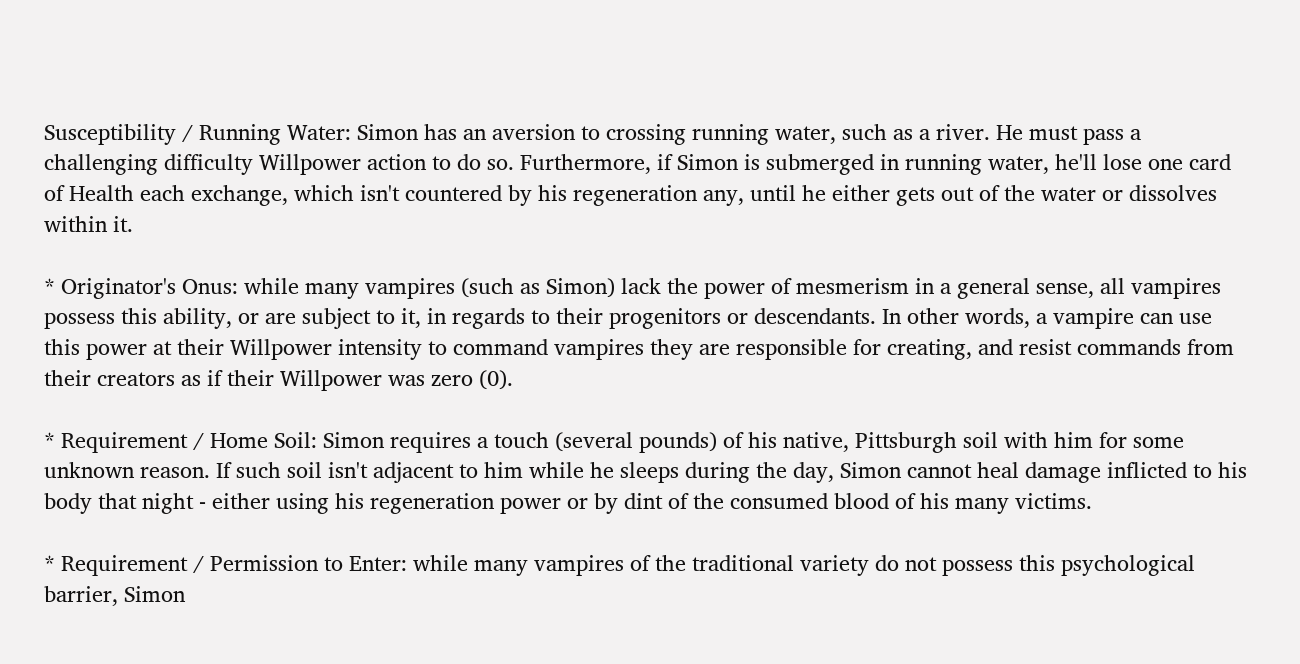Susceptibility / Running Water: Simon has an aversion to crossing running water, such as a river. He must pass a challenging difficulty Willpower action to do so. Furthermore, if Simon is submerged in running water, he'll lose one card of Health each exchange, which isn't countered by his regeneration any, until he either gets out of the water or dissolves within it.

* Originator's Onus: while many vampires (such as Simon) lack the power of mesmerism in a general sense, all vampires possess this ability, or are subject to it, in regards to their progenitors or descendants. In other words, a vampire can use this power at their Willpower intensity to command vampires they are responsible for creating, and resist commands from their creators as if their Willpower was zero (0).

* Requirement / Home Soil: Simon requires a touch (several pounds) of his native, Pittsburgh soil with him for some unknown reason. If such soil isn't adjacent to him while he sleeps during the day, Simon cannot heal damage inflicted to his body that night - either using his regeneration power or by dint of the consumed blood of his many victims.

* Requirement / Permission to Enter: while many vampires of the traditional variety do not possess this psychological barrier, Simon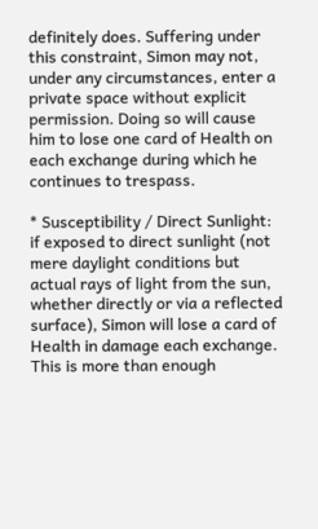definitely does. Suffering under this constraint, Simon may not, under any circumstances, enter a private space without explicit permission. Doing so will cause him to lose one card of Health on each exchange during which he continues to trespass.

* Susceptibility / Direct Sunlight: if exposed to direct sunlight (not mere daylight conditions but actual rays of light from the sun, whether directly or via a reflected surface), Simon will lose a card of Health in damage each exchange. This is more than enough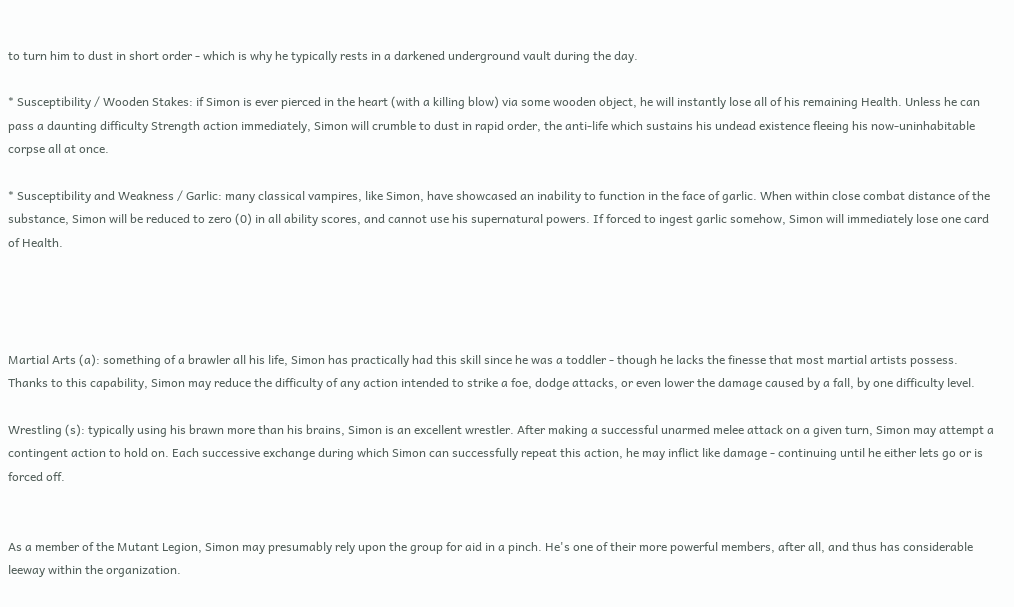to turn him to dust in short order - which is why he typically rests in a darkened underground vault during the day.

* Susceptibility / Wooden Stakes: if Simon is ever pierced in the heart (with a killing blow) via some wooden object, he will instantly lose all of his remaining Health. Unless he can pass a daunting difficulty Strength action immediately, Simon will crumble to dust in rapid order, the anti-life which sustains his undead existence fleeing his now-uninhabitable corpse all at once.

* Susceptibility and Weakness / Garlic: many classical vampires, like Simon, have showcased an inability to function in the face of garlic. When within close combat distance of the substance, Simon will be reduced to zero (0) in all ability scores, and cannot use his supernatural powers. If forced to ingest garlic somehow, Simon will immediately lose one card of Health.




Martial Arts (a): something of a brawler all his life, Simon has practically had this skill since he was a toddler - though he lacks the finesse that most martial artists possess. Thanks to this capability, Simon may reduce the difficulty of any action intended to strike a foe, dodge attacks, or even lower the damage caused by a fall, by one difficulty level.

Wrestling (s): typically using his brawn more than his brains, Simon is an excellent wrestler. After making a successful unarmed melee attack on a given turn, Simon may attempt a contingent action to hold on. Each successive exchange during which Simon can successfully repeat this action, he may inflict like damage - continuing until he either lets go or is forced off.


As a member of the Mutant Legion, Simon may presumably rely upon the group for aid in a pinch. He's one of their more powerful members, after all, and thus has considerable leeway within the organization.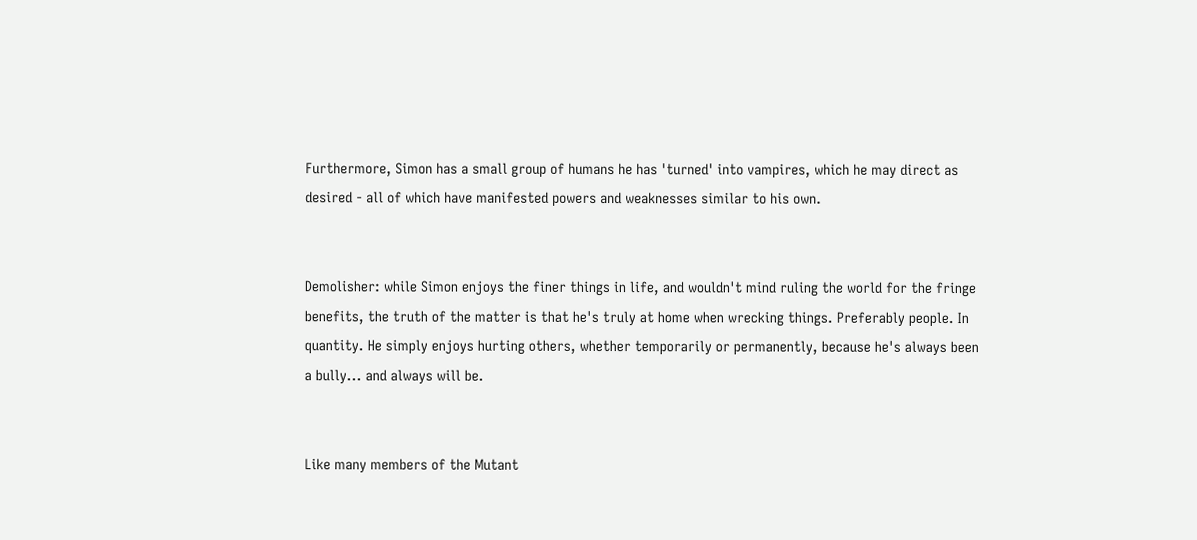Furthermore, Simon has a small group of humans he has 'turned' into vampires, which he may direct as desired - all of which have manifested powers and weaknesses similar to his own.


Demolisher: while Simon enjoys the finer things in life, and wouldn't mind ruling the world for the fringe benefits, the truth of the matter is that he's truly at home when wrecking things. Preferably people. In quantity. He simply enjoys hurting others, whether temporarily or permanently, because he's always been a bully... and always will be.


Like many members of the Mutant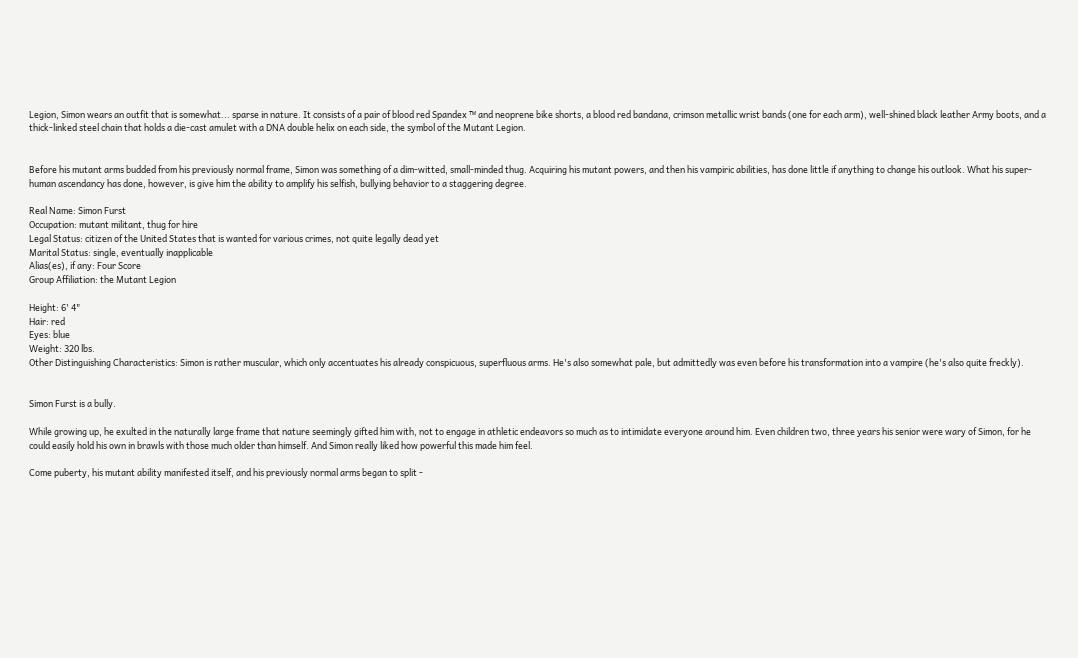Legion, Simon wears an outfit that is somewhat... sparse in nature. It consists of a pair of blood red Spandex ™ and neoprene bike shorts, a blood red bandana, crimson metallic wrist bands (one for each arm), well-shined black leather Army boots, and a thick-linked steel chain that holds a die-cast amulet with a DNA double helix on each side, the symbol of the Mutant Legion.


Before his mutant arms budded from his previously normal frame, Simon was something of a dim-witted, small-minded thug. Acquiring his mutant powers, and then his vampiric abilities, has done little if anything to change his outlook. What his super-human ascendancy has done, however, is give him the ability to amplify his selfish, bullying behavior to a staggering degree.

Real Name: Simon Furst
Occupation: mutant militant, thug for hire
Legal Status: citizen of the United States that is wanted for various crimes, not quite legally dead yet
Marital Status: single, eventually inapplicable
Alias(es), if any: Four Score
Group Affiliation: the Mutant Legion

Height: 6' 4"
Hair: red
Eyes: blue
Weight: 320 lbs.
Other Distinguishing Characteristics: Simon is rather muscular, which only accentuates his already conspicuous, superfluous arms. He's also somewhat pale, but admittedly was even before his transformation into a vampire (he's also quite freckly).


Simon Furst is a bully.

While growing up, he exulted in the naturally large frame that nature seemingly gifted him with, not to engage in athletic endeavors so much as to intimidate everyone around him. Even children two, three years his senior were wary of Simon, for he could easily hold his own in brawls with those much older than himself. And Simon really liked how powerful this made him feel.

Come puberty, his mutant ability manifested itself, and his previously normal arms began to split -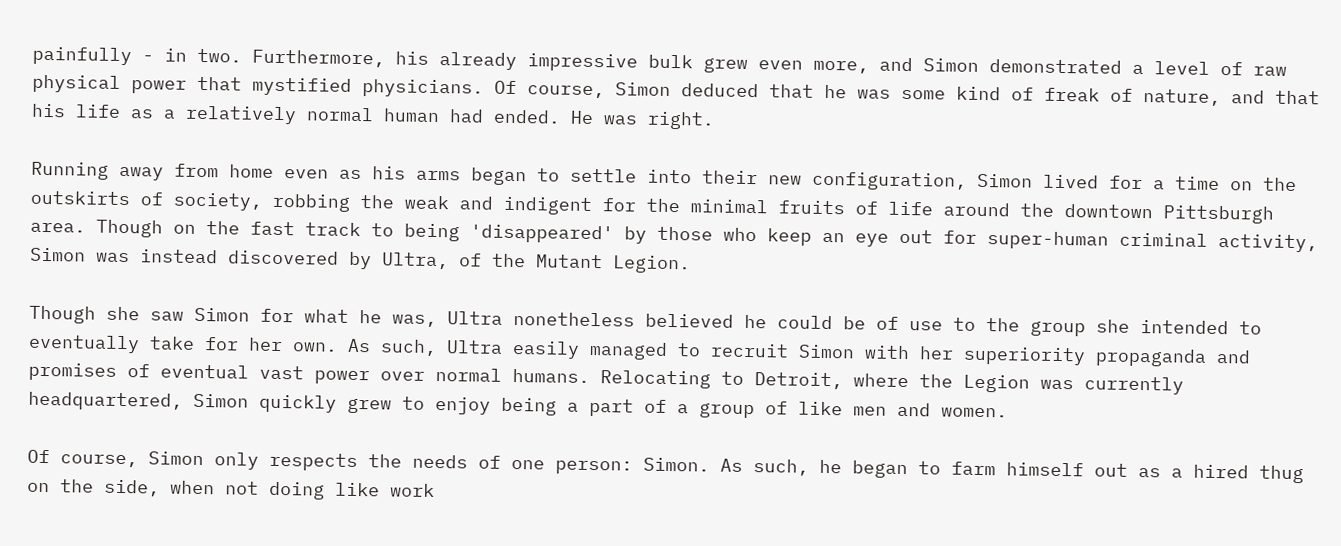painfully - in two. Furthermore, his already impressive bulk grew even more, and Simon demonstrated a level of raw physical power that mystified physicians. Of course, Simon deduced that he was some kind of freak of nature, and that his life as a relatively normal human had ended. He was right.

Running away from home even as his arms began to settle into their new configuration, Simon lived for a time on the outskirts of society, robbing the weak and indigent for the minimal fruits of life around the downtown Pittsburgh area. Though on the fast track to being 'disappeared' by those who keep an eye out for super-human criminal activity, Simon was instead discovered by Ultra, of the Mutant Legion.

Though she saw Simon for what he was, Ultra nonetheless believed he could be of use to the group she intended to eventually take for her own. As such, Ultra easily managed to recruit Simon with her superiority propaganda and promises of eventual vast power over normal humans. Relocating to Detroit, where the Legion was currently headquartered, Simon quickly grew to enjoy being a part of a group of like men and women.

Of course, Simon only respects the needs of one person: Simon. As such, he began to farm himself out as a hired thug on the side, when not doing like work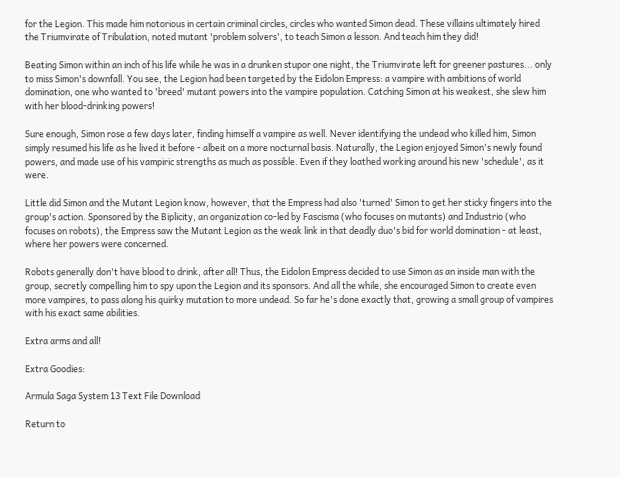for the Legion. This made him notorious in certain criminal circles, circles who wanted Simon dead. These villains ultimately hired the Triumvirate of Tribulation, noted mutant 'problem solvers', to teach Simon a lesson. And teach him they did!

Beating Simon within an inch of his life while he was in a drunken stupor one night, the Triumvirate left for greener pastures... only to miss Simon's downfall. You see, the Legion had been targeted by the Eidolon Empress: a vampire with ambitions of world domination, one who wanted to 'breed' mutant powers into the vampire population. Catching Simon at his weakest, she slew him with her blood-drinking powers!

Sure enough, Simon rose a few days later, finding himself a vampire as well. Never identifying the undead who killed him, Simon simply resumed his life as he lived it before - albeit on a more nocturnal basis. Naturally, the Legion enjoyed Simon's newly found powers, and made use of his vampiric strengths as much as possible. Even if they loathed working around his new 'schedule', as it were.

Little did Simon and the Mutant Legion know, however, that the Empress had also 'turned' Simon to get her sticky fingers into the group's action. Sponsored by the Biplicity, an organization co-led by Fascisma (who focuses on mutants) and Industrio (who focuses on robots), the Empress saw the Mutant Legion as the weak link in that deadly duo's bid for world domination - at least, where her powers were concerned.

Robots generally don't have blood to drink, after all! Thus, the Eidolon Empress decided to use Simon as an inside man with the group, secretly compelling him to spy upon the Legion and its sponsors. And all the while, she encouraged Simon to create even more vampires, to pass along his quirky mutation to more undead. So far he's done exactly that, growing a small group of vampires with his exact same abilities.

Extra arms and all!

Extra Goodies:

Armula Saga System 13 Text File Download

Return to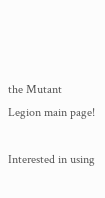the Mutant Legion main page!

Interested in using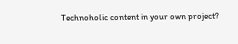Technoholic content in your own project?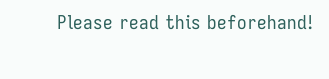Please read this beforehand!